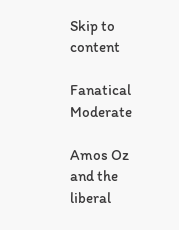Skip to content

Fanatical Moderate

Amos Oz and the liberal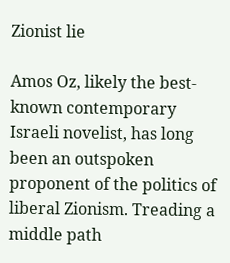Zionist lie

Amos Oz, likely the best-known contemporary Israeli novelist, has long been an outspoken proponent of the politics of liberal Zionism. Treading a middle path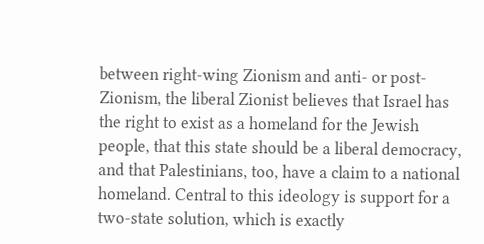between right-wing Zionism and anti- or post-Zionism, the liberal Zionist believes that Israel has the right to exist as a homeland for the Jewish people, that this state should be a liberal democracy, and that Palestinians, too, have a claim to a national homeland. Central to this ideology is support for a two-state solution, which is exactly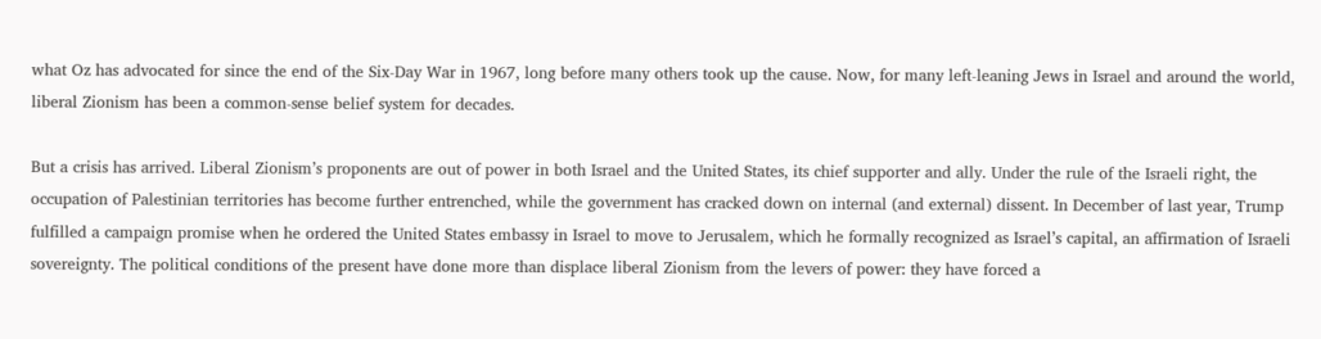what Oz has advocated for since the end of the Six-Day War in 1967, long before many others took up the cause. Now, for many left-leaning Jews in Israel and around the world, liberal Zionism has been a common-sense belief system for decades.

But a crisis has arrived. Liberal Zionism’s proponents are out of power in both Israel and the United States, its chief supporter and ally. Under the rule of the Israeli right, the occupation of Palestinian territories has become further entrenched, while the government has cracked down on internal (and external) dissent. In December of last year, Trump fulfilled a campaign promise when he ordered the United States embassy in Israel to move to Jerusalem, which he formally recognized as Israel’s capital, an affirmation of Israeli sovereignty. The political conditions of the present have done more than displace liberal Zionism from the levers of power: they have forced a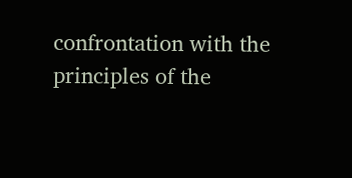confrontation with the principles of the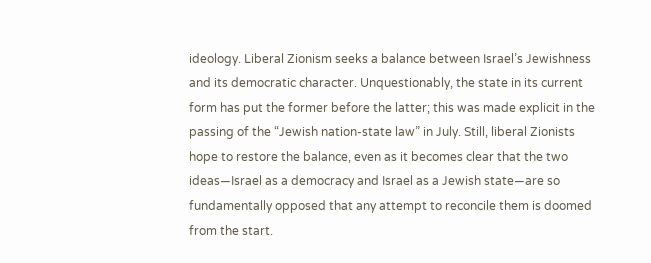ideology. Liberal Zionism seeks a balance between Israel’s Jewishness and its democratic character. Unquestionably, the state in its current form has put the former before the latter; this was made explicit in the passing of the “Jewish nation-state law” in July. Still, liberal Zionists hope to restore the balance, even as it becomes clear that the two ideas—Israel as a democracy and Israel as a Jewish state—are so fundamentally opposed that any attempt to reconcile them is doomed from the start.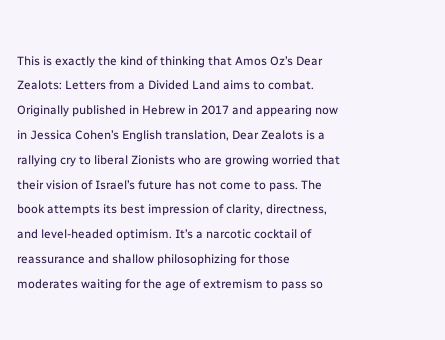This is exactly the kind of thinking that Amos Oz’s Dear Zealots: Letters from a Divided Land aims to combat. Originally published in Hebrew in 2017 and appearing now in Jessica Cohen’s English translation, Dear Zealots is a rallying cry to liberal Zionists who are growing worried that their vision of Israel’s future has not come to pass. The book attempts its best impression of clarity, directness, and level-headed optimism. It’s a narcotic cocktail of reassurance and shallow philosophizing for those moderates waiting for the age of extremism to pass so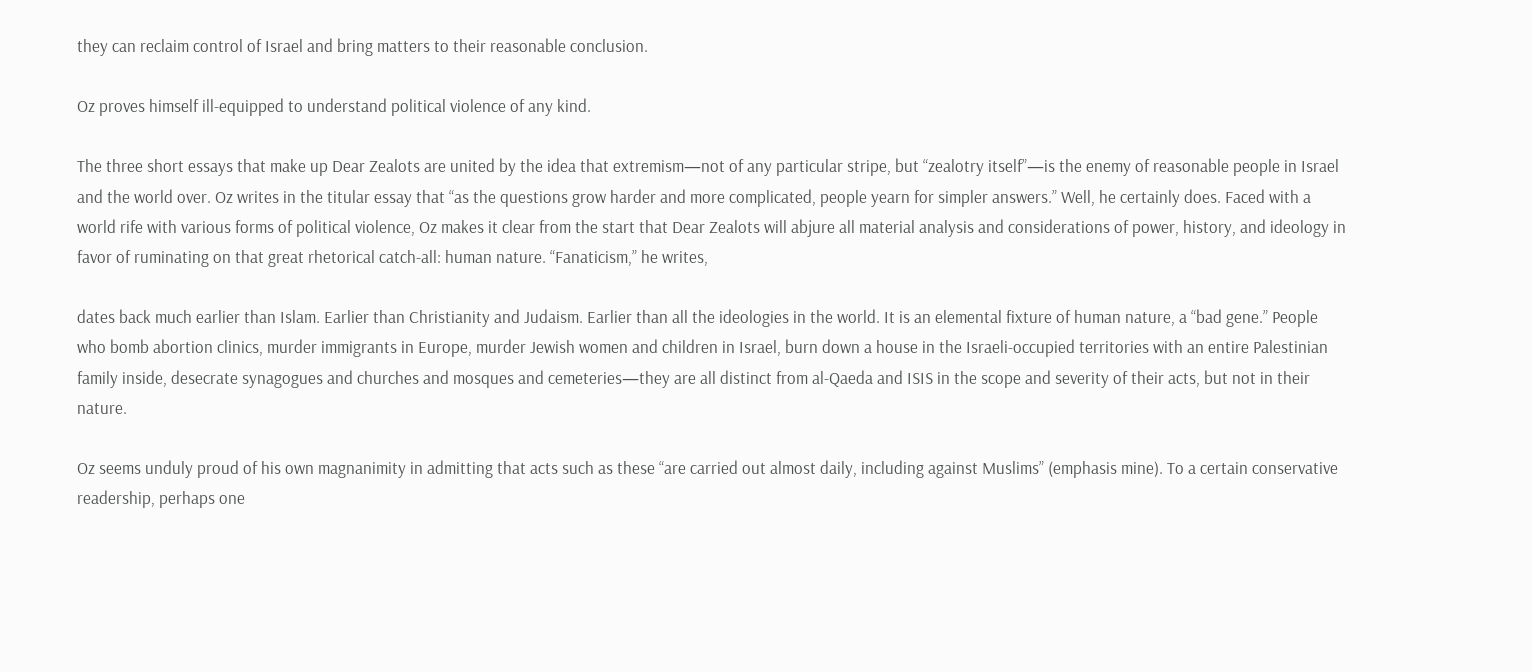they can reclaim control of Israel and bring matters to their reasonable conclusion.

Oz proves himself ill-equipped to understand political violence of any kind.

The three short essays that make up Dear Zealots are united by the idea that extremism—not of any particular stripe, but “zealotry itself”—is the enemy of reasonable people in Israel and the world over. Oz writes in the titular essay that “as the questions grow harder and more complicated, people yearn for simpler answers.” Well, he certainly does. Faced with a world rife with various forms of political violence, Oz makes it clear from the start that Dear Zealots will abjure all material analysis and considerations of power, history, and ideology in favor of ruminating on that great rhetorical catch-all: human nature. “Fanaticism,” he writes,

dates back much earlier than Islam. Earlier than Christianity and Judaism. Earlier than all the ideologies in the world. It is an elemental fixture of human nature, a “bad gene.” People who bomb abortion clinics, murder immigrants in Europe, murder Jewish women and children in Israel, burn down a house in the Israeli-occupied territories with an entire Palestinian family inside, desecrate synagogues and churches and mosques and cemeteries—they are all distinct from al-Qaeda and ISIS in the scope and severity of their acts, but not in their nature.

Oz seems unduly proud of his own magnanimity in admitting that acts such as these “are carried out almost daily, including against Muslims” (emphasis mine). To a certain conservative readership, perhaps one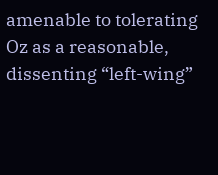amenable to tolerating Oz as a reasonable, dissenting “left-wing”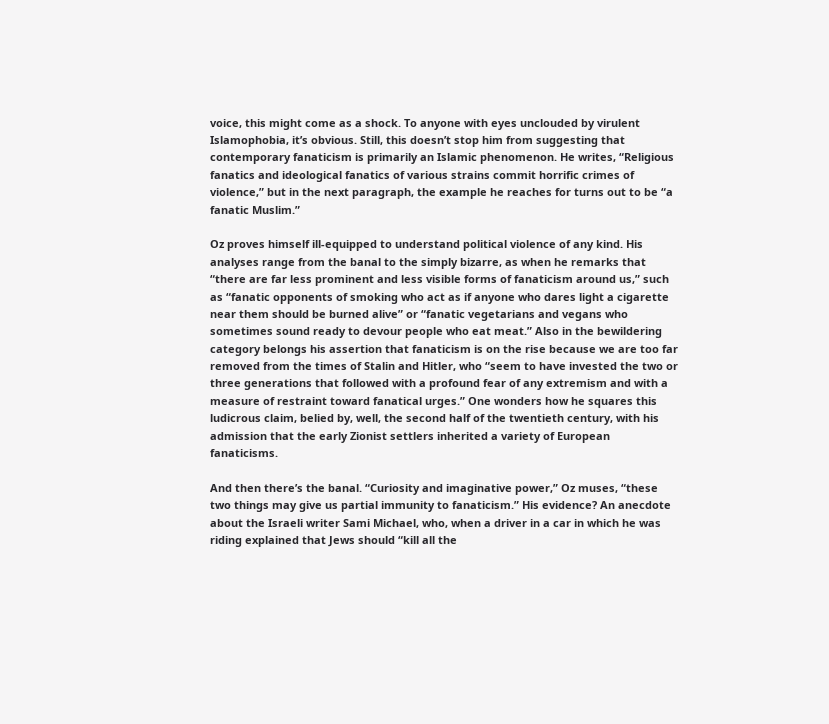voice, this might come as a shock. To anyone with eyes unclouded by virulent Islamophobia, it’s obvious. Still, this doesn’t stop him from suggesting that contemporary fanaticism is primarily an Islamic phenomenon. He writes, “Religious fanatics and ideological fanatics of various strains commit horrific crimes of violence,” but in the next paragraph, the example he reaches for turns out to be “a fanatic Muslim.”

Oz proves himself ill-equipped to understand political violence of any kind. His analyses range from the banal to the simply bizarre, as when he remarks that “there are far less prominent and less visible forms of fanaticism around us,” such as “fanatic opponents of smoking who act as if anyone who dares light a cigarette near them should be burned alive” or “fanatic vegetarians and vegans who sometimes sound ready to devour people who eat meat.” Also in the bewildering category belongs his assertion that fanaticism is on the rise because we are too far removed from the times of Stalin and Hitler, who “seem to have invested the two or three generations that followed with a profound fear of any extremism and with a measure of restraint toward fanatical urges.” One wonders how he squares this ludicrous claim, belied by, well, the second half of the twentieth century, with his admission that the early Zionist settlers inherited a variety of European fanaticisms.

And then there’s the banal. “Curiosity and imaginative power,” Oz muses, “these two things may give us partial immunity to fanaticism.” His evidence? An anecdote about the Israeli writer Sami Michael, who, when a driver in a car in which he was riding explained that Jews should “kill all the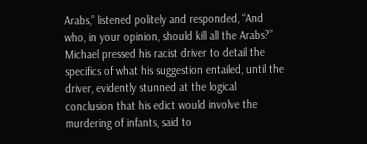Arabs,” listened politely and responded, “And who, in your opinion, should kill all the Arabs?” Michael pressed his racist driver to detail the specifics of what his suggestion entailed, until the driver, evidently stunned at the logical conclusion that his edict would involve the murdering of infants, said to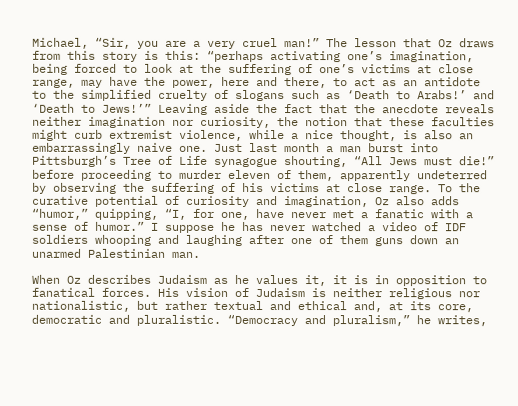Michael, “Sir, you are a very cruel man!” The lesson that Oz draws from this story is this: “perhaps activating one’s imagination, being forced to look at the suffering of one’s victims at close range, may have the power, here and there, to act as an antidote to the simplified cruelty of slogans such as ‘Death to Arabs!’ and ‘Death to Jews!’” Leaving aside the fact that the anecdote reveals neither imagination nor curiosity, the notion that these faculties might curb extremist violence, while a nice thought, is also an embarrassingly naive one. Just last month a man burst into Pittsburgh’s Tree of Life synagogue shouting, “All Jews must die!” before proceeding to murder eleven of them, apparently undeterred by observing the suffering of his victims at close range. To the curative potential of curiosity and imagination, Oz also adds “humor,” quipping, “I, for one, have never met a fanatic with a sense of humor.” I suppose he has never watched a video of IDF soldiers whooping and laughing after one of them guns down an unarmed Palestinian man.

When Oz describes Judaism as he values it, it is in opposition to fanatical forces. His vision of Judaism is neither religious nor nationalistic, but rather textual and ethical and, at its core, democratic and pluralistic. “Democracy and pluralism,” he writes,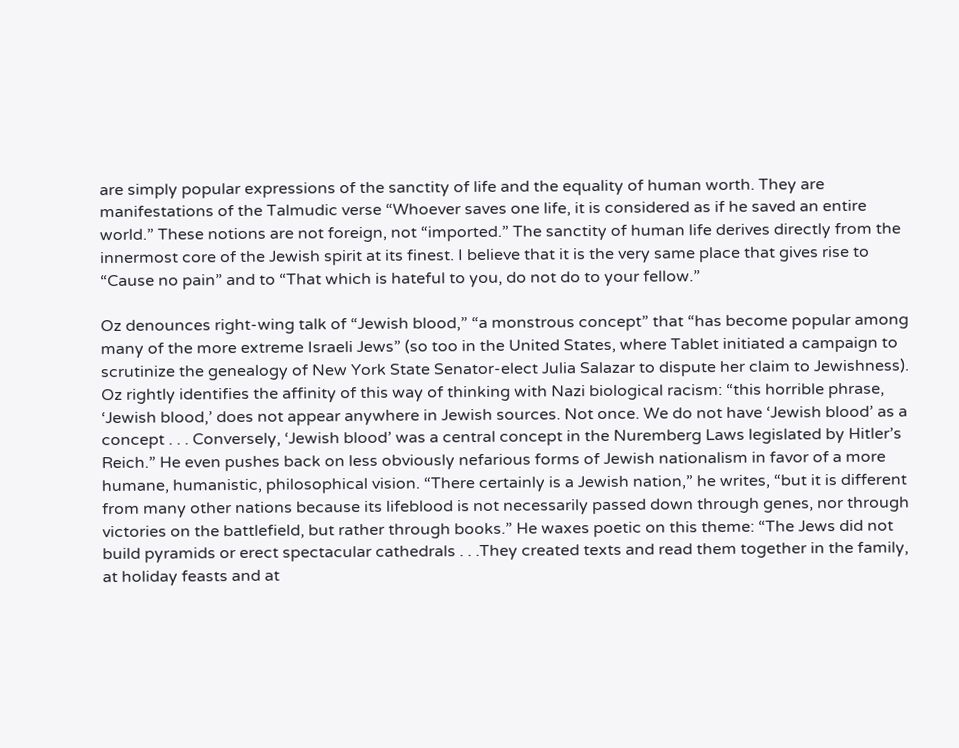are simply popular expressions of the sanctity of life and the equality of human worth. They are manifestations of the Talmudic verse “Whoever saves one life, it is considered as if he saved an entire world.” These notions are not foreign, not “imported.” The sanctity of human life derives directly from the innermost core of the Jewish spirit at its finest. I believe that it is the very same place that gives rise to “Cause no pain” and to “That which is hateful to you, do not do to your fellow.”

Oz denounces right-wing talk of “Jewish blood,” “a monstrous concept” that “has become popular among many of the more extreme Israeli Jews” (so too in the United States, where Tablet initiated a campaign to scrutinize the genealogy of New York State Senator-elect Julia Salazar to dispute her claim to Jewishness). Oz rightly identifies the affinity of this way of thinking with Nazi biological racism: “this horrible phrase, ‘Jewish blood,’ does not appear anywhere in Jewish sources. Not once. We do not have ‘Jewish blood’ as a concept . . . Conversely, ‘Jewish blood’ was a central concept in the Nuremberg Laws legislated by Hitler’s Reich.” He even pushes back on less obviously nefarious forms of Jewish nationalism in favor of a more humane, humanistic, philosophical vision. “There certainly is a Jewish nation,” he writes, “but it is different from many other nations because its lifeblood is not necessarily passed down through genes, nor through victories on the battlefield, but rather through books.” He waxes poetic on this theme: “The Jews did not build pyramids or erect spectacular cathedrals . . .They created texts and read them together in the family, at holiday feasts and at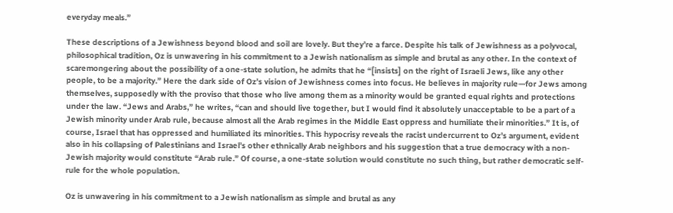everyday meals.”

These descriptions of a Jewishness beyond blood and soil are lovely. But they’re a farce. Despite his talk of Jewishness as a polyvocal, philosophical tradition, Oz is unwavering in his commitment to a Jewish nationalism as simple and brutal as any other. In the context of scaremongering about the possibility of a one-state solution, he admits that he “[insists] on the right of Israeli Jews, like any other people, to be a majority.” Here the dark side of Oz’s vision of Jewishness comes into focus. He believes in majority rule—for Jews among themselves, supposedly with the proviso that those who live among them as a minority would be granted equal rights and protections under the law. “Jews and Arabs,” he writes, “can and should live together, but I would find it absolutely unacceptable to be a part of a Jewish minority under Arab rule, because almost all the Arab regimes in the Middle East oppress and humiliate their minorities.” It is, of course, Israel that has oppressed and humiliated its minorities. This hypocrisy reveals the racist undercurrent to Oz’s argument, evident also in his collapsing of Palestinians and Israel’s other ethnically Arab neighbors and his suggestion that a true democracy with a non-Jewish majority would constitute “Arab rule.” Of course, a one-state solution would constitute no such thing, but rather democratic self-rule for the whole population.

Oz is unwavering in his commitment to a Jewish nationalism as simple and brutal as any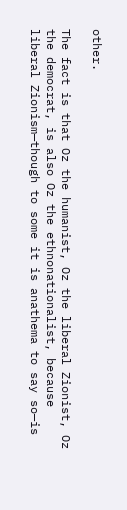other.

The fact is that Oz the humanist, Oz the liberal Zionist, Oz the democrat, is also Oz the ethnonationalist, because liberal Zionism—though to some it is anathema to say so—is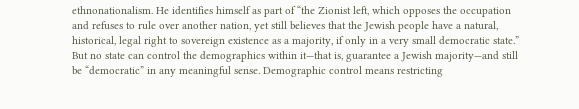ethnonationalism. He identifies himself as part of “the Zionist left, which opposes the occupation and refuses to rule over another nation, yet still believes that the Jewish people have a natural, historical, legal right to sovereign existence as a majority, if only in a very small democratic state.” But no state can control the demographics within it—that is, guarantee a Jewish majority—and still be “democratic” in any meaningful sense. Demographic control means restricting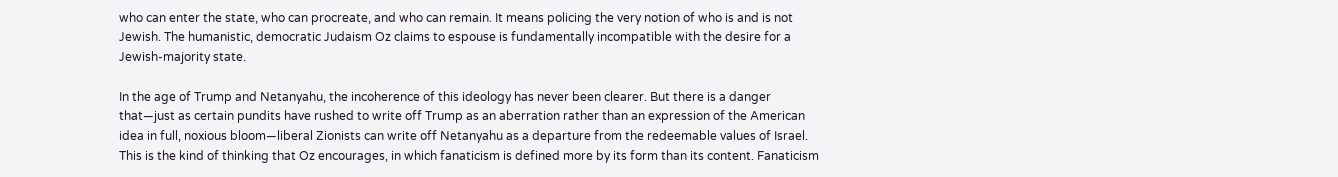who can enter the state, who can procreate, and who can remain. It means policing the very notion of who is and is not Jewish. The humanistic, democratic Judaism Oz claims to espouse is fundamentally incompatible with the desire for a Jewish-majority state.

In the age of Trump and Netanyahu, the incoherence of this ideology has never been clearer. But there is a danger that—just as certain pundits have rushed to write off Trump as an aberration rather than an expression of the American idea in full, noxious bloom—liberal Zionists can write off Netanyahu as a departure from the redeemable values of Israel. This is the kind of thinking that Oz encourages, in which fanaticism is defined more by its form than its content. Fanaticism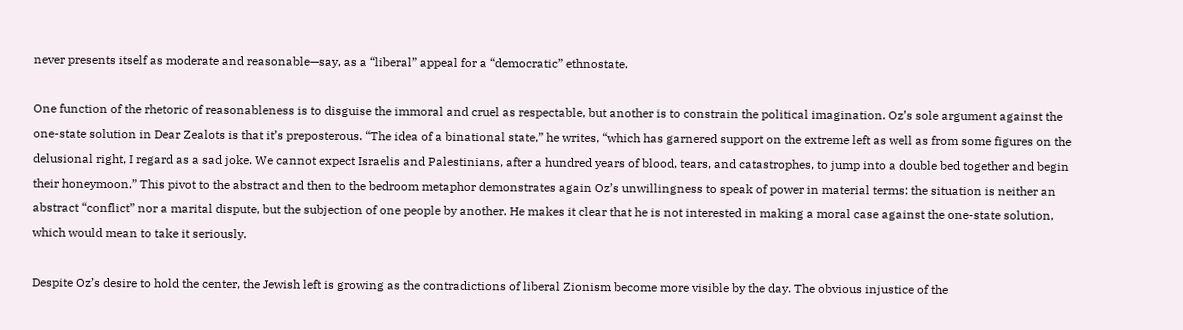never presents itself as moderate and reasonable—say, as a “liberal” appeal for a “democratic” ethnostate.

One function of the rhetoric of reasonableness is to disguise the immoral and cruel as respectable, but another is to constrain the political imagination. Oz’s sole argument against the one-state solution in Dear Zealots is that it’s preposterous. “The idea of a binational state,” he writes, “which has garnered support on the extreme left as well as from some figures on the delusional right, I regard as a sad joke. We cannot expect Israelis and Palestinians, after a hundred years of blood, tears, and catastrophes, to jump into a double bed together and begin their honeymoon.” This pivot to the abstract and then to the bedroom metaphor demonstrates again Oz’s unwillingness to speak of power in material terms: the situation is neither an abstract “conflict” nor a marital dispute, but the subjection of one people by another. He makes it clear that he is not interested in making a moral case against the one-state solution, which would mean to take it seriously.

Despite Oz’s desire to hold the center, the Jewish left is growing as the contradictions of liberal Zionism become more visible by the day. The obvious injustice of the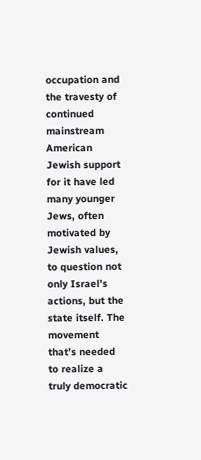occupation and the travesty of continued mainstream American Jewish support for it have led many younger Jews, often motivated by Jewish values, to question not only Israel’s actions, but the state itself. The movement that’s needed to realize a truly democratic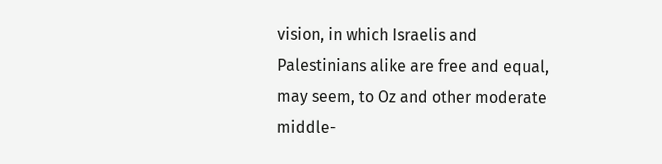vision, in which Israelis and Palestinians alike are free and equal, may seem, to Oz and other moderate middle-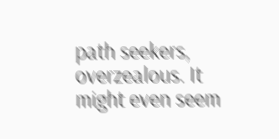path seekers, overzealous. It might even seem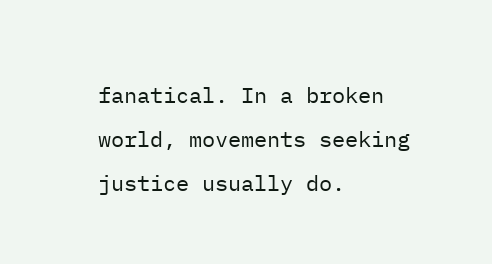fanatical. In a broken world, movements seeking justice usually do.